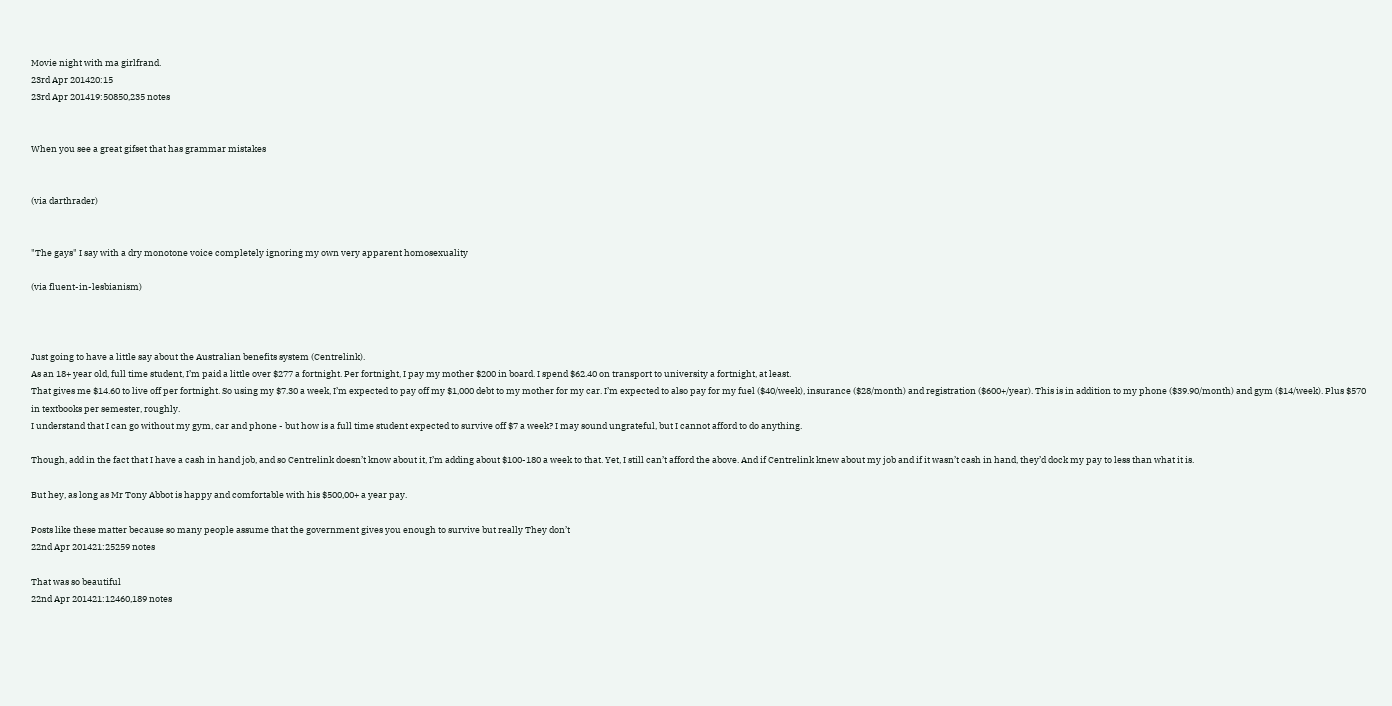Movie night with ma girlfrand.
23rd Apr 201420:15
23rd Apr 201419:50850,235 notes


When you see a great gifset that has grammar mistakes


(via darthrader)


"The gays" I say with a dry monotone voice completely ignoring my own very apparent homosexuality

(via fluent-in-lesbianism)



Just going to have a little say about the Australian benefits system (Centrelink).
As an 18+ year old, full time student, I’m paid a little over $277 a fortnight. Per fortnight, I pay my mother $200 in board. I spend $62.40 on transport to university a fortnight, at least.
That gives me $14.60 to live off per fortnight. So using my $7.30 a week, I’m expected to pay off my $1,000 debt to my mother for my car. I’m expected to also pay for my fuel ($40/week), insurance ($28/month) and registration ($600+/year). This is in addition to my phone ($39.90/month) and gym ($14/week). Plus $570 in textbooks per semester, roughly.
I understand that I can go without my gym, car and phone - but how is a full time student expected to survive off $7 a week? I may sound ungrateful, but I cannot afford to do anything.

Though, add in the fact that I have a cash in hand job, and so Centrelink doesn’t know about it, I’m adding about $100-180 a week to that. Yet, I still can’t afford the above. And if Centrelink knew about my job and if it wasn’t cash in hand, they’d dock my pay to less than what it is.

But hey, as long as Mr Tony Abbot is happy and comfortable with his $500,00+ a year pay.

Posts like these matter because so many people assume that the government gives you enough to survive but really They don’t
22nd Apr 201421:25259 notes

That was so beautiful
22nd Apr 201421:12460,189 notes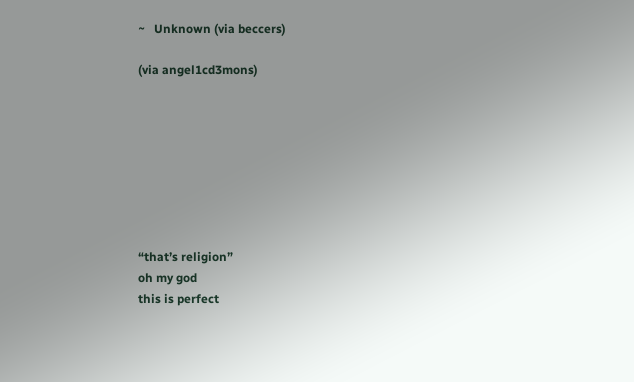~   Unknown (via beccers)

(via angel1cd3mons)








“that’s religion”
oh my god
this is perfect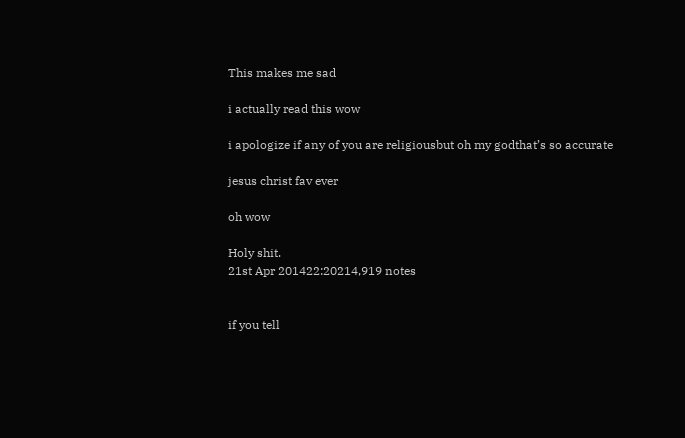This makes me sad

i actually read this wow

i apologize if any of you are religiousbut oh my godthat’s so accurate

jesus christ fav ever

oh wow

Holy shit.
21st Apr 201422:20214,919 notes


if you tell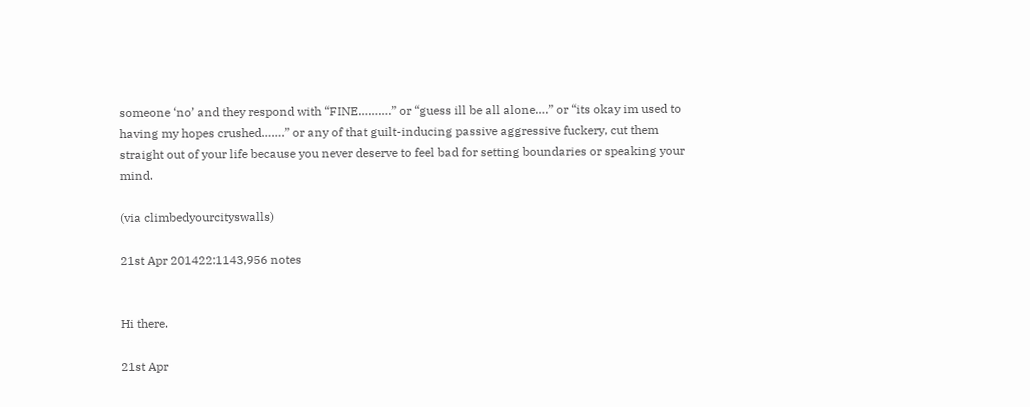someone ‘no’ and they respond with “FINE……….” or “guess ill be all alone….” or “its okay im used to having my hopes crushed…….” or any of that guilt-inducing passive aggressive fuckery, cut them straight out of your life because you never deserve to feel bad for setting boundaries or speaking your mind.

(via climbedyourcityswalls)

21st Apr 201422:1143,956 notes


Hi there.

21st Apr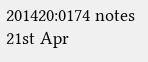201420:0174 notes
21st Apr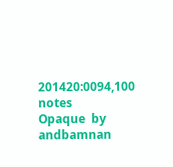201420:0094,100 notes
Opaque  by  andbamnan